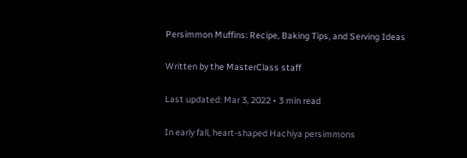Persimmon Muffins: Recipe, Baking Tips, and Serving Ideas

Written by the MasterClass staff

Last updated: Mar 3, 2022 • 3 min read

In early fall, heart-shaped Hachiya persimmons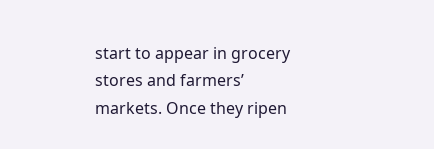start to appear in grocery stores and farmers’ markets. Once they ripen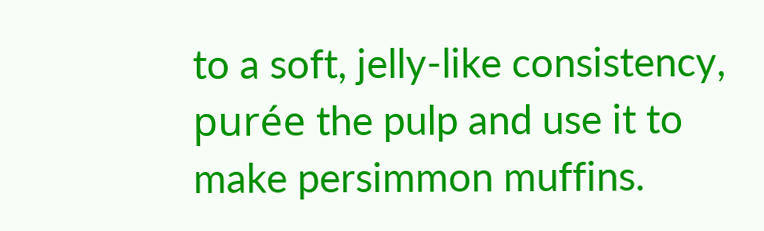to a soft, jelly-like consistency, purée the pulp and use it to make persimmon muffins.